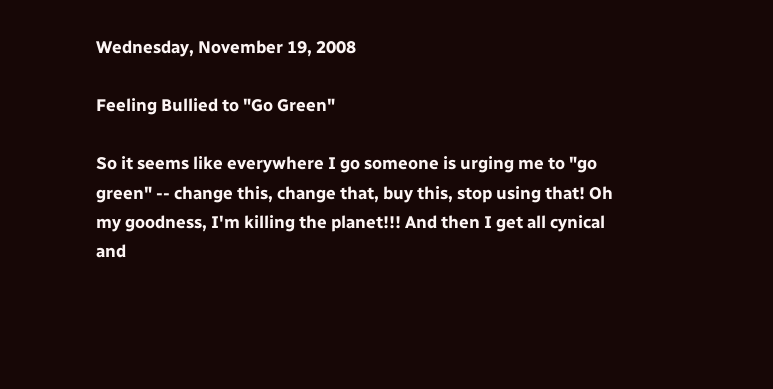Wednesday, November 19, 2008

Feeling Bullied to "Go Green"

So it seems like everywhere I go someone is urging me to "go green" -- change this, change that, buy this, stop using that! Oh my goodness, I'm killing the planet!!! And then I get all cynical and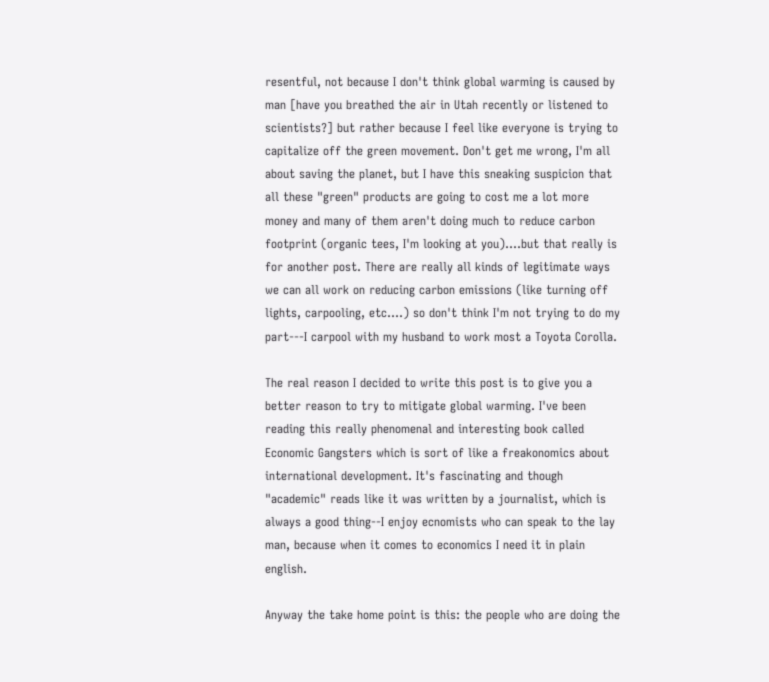resentful, not because I don't think global warming is caused by man [have you breathed the air in Utah recently or listened to scientists?] but rather because I feel like everyone is trying to capitalize off the green movement. Don't get me wrong, I'm all about saving the planet, but I have this sneaking suspicion that all these "green" products are going to cost me a lot more money and many of them aren't doing much to reduce carbon footprint (organic tees, I'm looking at you)....but that really is for another post. There are really all kinds of legitimate ways we can all work on reducing carbon emissions (like turning off lights, carpooling, etc....) so don't think I'm not trying to do my part---I carpool with my husband to work most a Toyota Corolla.

The real reason I decided to write this post is to give you a better reason to try to mitigate global warming. I've been reading this really phenomenal and interesting book called Economic Gangsters which is sort of like a freakonomics about international development. It's fascinating and though "academic" reads like it was written by a journalist, which is always a good thing--I enjoy ecnomists who can speak to the lay man, because when it comes to economics I need it in plain english.

Anyway the take home point is this: the people who are doing the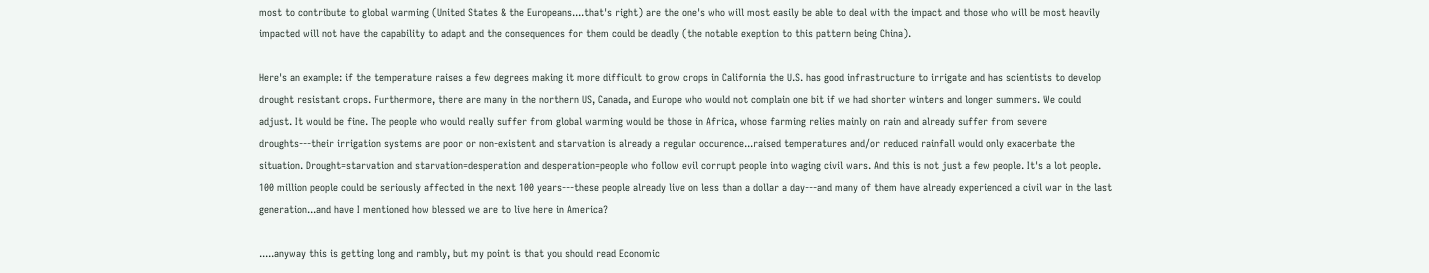most to contribute to global warming (United States & the Europeans....that's right) are the one's who will most easily be able to deal with the impact and those who will be most heavily impacted will not have the capability to adapt and the consequences for them could be deadly (the notable exeption to this pattern being China).

Here's an example: if the temperature raises a few degrees making it more difficult to grow crops in California the U.S. has good infrastructure to irrigate and has scientists to develop drought resistant crops. Furthermore, there are many in the northern US, Canada, and Europe who would not complain one bit if we had shorter winters and longer summers. We could adjust. It would be fine. The people who would really suffer from global warming would be those in Africa, whose farming relies mainly on rain and already suffer from severe droughts---their irrigation systems are poor or non-existent and starvation is already a regular occurence...raised temperatures and/or reduced rainfall would only exacerbate the situation. Drought=starvation and starvation=desperation and desperation=people who follow evil corrupt people into waging civil wars. And this is not just a few people. It's a lot people. 100 million people could be seriously affected in the next 100 years---these people already live on less than a dollar a day---and many of them have already experienced a civil war in the last generation...and have I mentioned how blessed we are to live here in America?

.....anyway this is getting long and rambly, but my point is that you should read Economic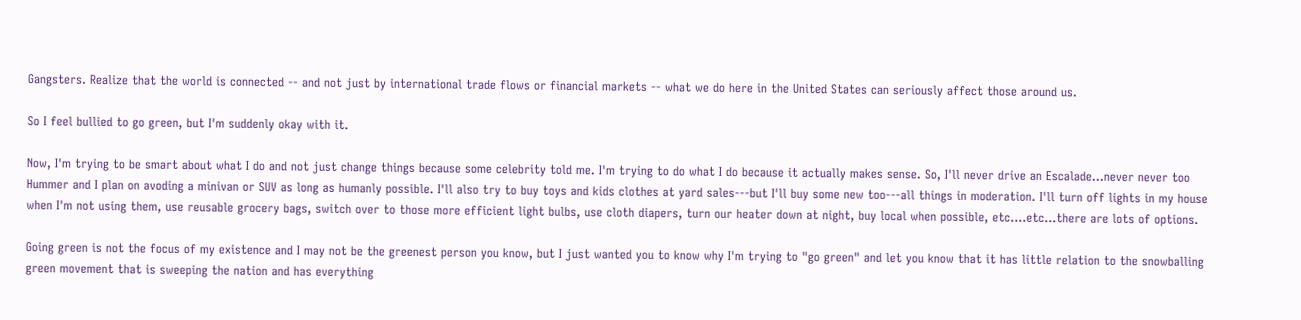Gangsters. Realize that the world is connected -- and not just by international trade flows or financial markets -- what we do here in the United States can seriously affect those around us.

So I feel bullied to go green, but I'm suddenly okay with it.

Now, I'm trying to be smart about what I do and not just change things because some celebrity told me. I'm trying to do what I do because it actually makes sense. So, I'll never drive an Escalade...never never too Hummer and I plan on avoding a minivan or SUV as long as humanly possible. I'll also try to buy toys and kids clothes at yard sales---but I'll buy some new too---all things in moderation. I'll turn off lights in my house when I'm not using them, use reusable grocery bags, switch over to those more efficient light bulbs, use cloth diapers, turn our heater down at night, buy local when possible, etc....etc...there are lots of options.

Going green is not the focus of my existence and I may not be the greenest person you know, but I just wanted you to know why I'm trying to "go green" and let you know that it has little relation to the snowballing green movement that is sweeping the nation and has everything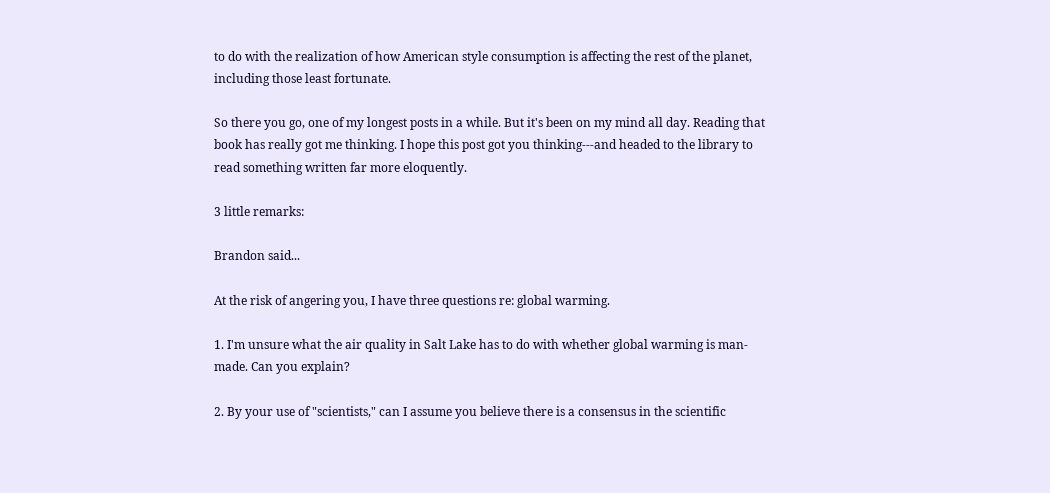to do with the realization of how American style consumption is affecting the rest of the planet, including those least fortunate.

So there you go, one of my longest posts in a while. But it's been on my mind all day. Reading that book has really got me thinking. I hope this post got you thinking---and headed to the library to read something written far more eloquently.

3 little remarks:

Brandon said...

At the risk of angering you, I have three questions re: global warming.

1. I'm unsure what the air quality in Salt Lake has to do with whether global warming is man-made. Can you explain?

2. By your use of "scientists," can I assume you believe there is a consensus in the scientific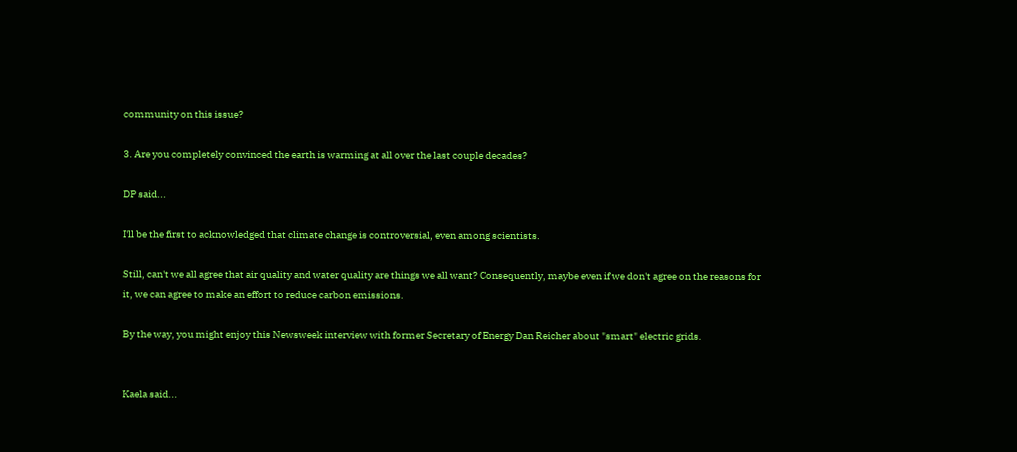community on this issue?

3. Are you completely convinced the earth is warming at all over the last couple decades?

DP said...

I'll be the first to acknowledged that climate change is controversial, even among scientists.

Still, can't we all agree that air quality and water quality are things we all want? Consequently, maybe even if we don't agree on the reasons for it, we can agree to make an effort to reduce carbon emissions.

By the way, you might enjoy this Newsweek interview with former Secretary of Energy Dan Reicher about "smart" electric grids.


Kaela said...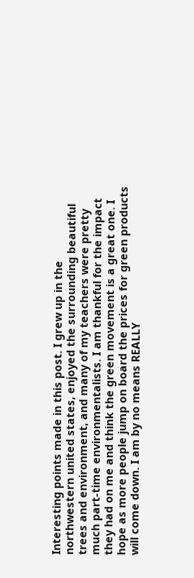Interesting points made in this post. I grew up in the northwestern united states, enjoyed the surrounding beautiful trees and environment, and many of my teachers were pretty much part-time environmentalists. I am thankful for the impact they had on me and think the green movement is a great one. I hope as more people jump on board the prices for green products will come down. I am by no means REALLY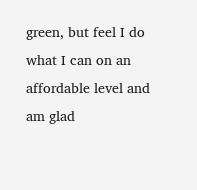green, but feel I do what I can on an affordable level and am glad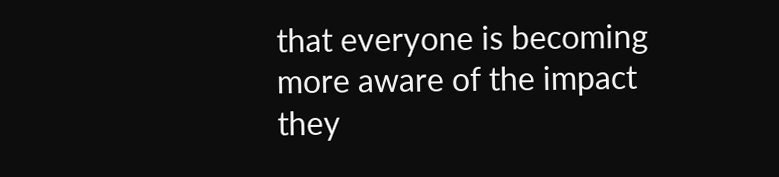that everyone is becoming more aware of the impact they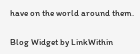have on the world around them.

Blog Widget by LinkWithin